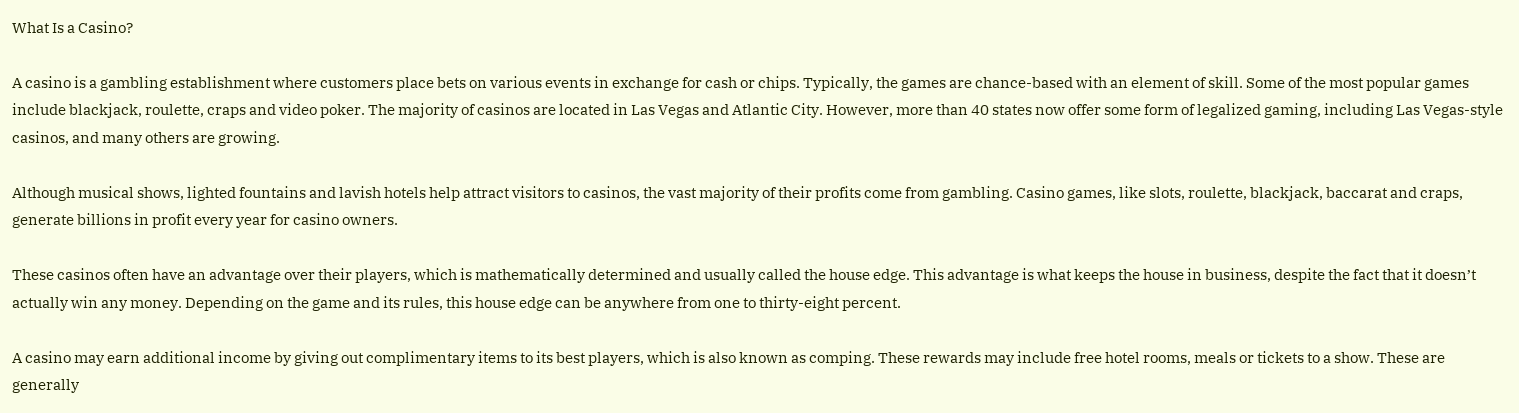What Is a Casino?

A casino is a gambling establishment where customers place bets on various events in exchange for cash or chips. Typically, the games are chance-based with an element of skill. Some of the most popular games include blackjack, roulette, craps and video poker. The majority of casinos are located in Las Vegas and Atlantic City. However, more than 40 states now offer some form of legalized gaming, including Las Vegas-style casinos, and many others are growing.

Although musical shows, lighted fountains and lavish hotels help attract visitors to casinos, the vast majority of their profits come from gambling. Casino games, like slots, roulette, blackjack, baccarat and craps, generate billions in profit every year for casino owners.

These casinos often have an advantage over their players, which is mathematically determined and usually called the house edge. This advantage is what keeps the house in business, despite the fact that it doesn’t actually win any money. Depending on the game and its rules, this house edge can be anywhere from one to thirty-eight percent.

A casino may earn additional income by giving out complimentary items to its best players, which is also known as comping. These rewards may include free hotel rooms, meals or tickets to a show. These are generally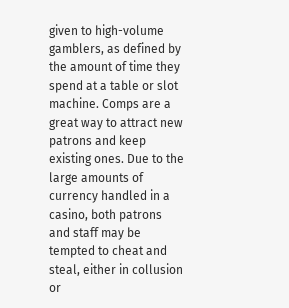given to high-volume gamblers, as defined by the amount of time they spend at a table or slot machine. Comps are a great way to attract new patrons and keep existing ones. Due to the large amounts of currency handled in a casino, both patrons and staff may be tempted to cheat and steal, either in collusion or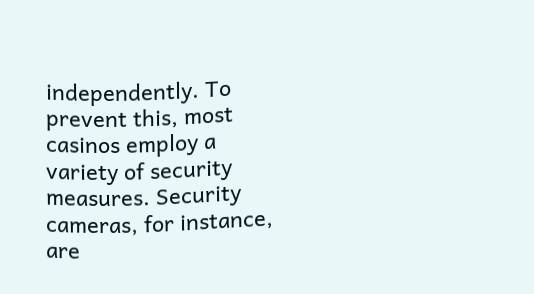independently. To prevent this, most casinos employ a variety of security measures. Security cameras, for instance, are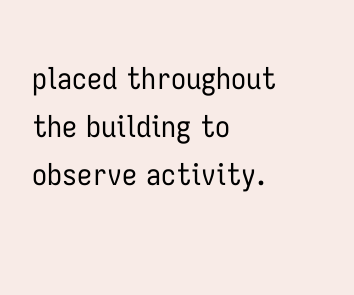placed throughout the building to observe activity.